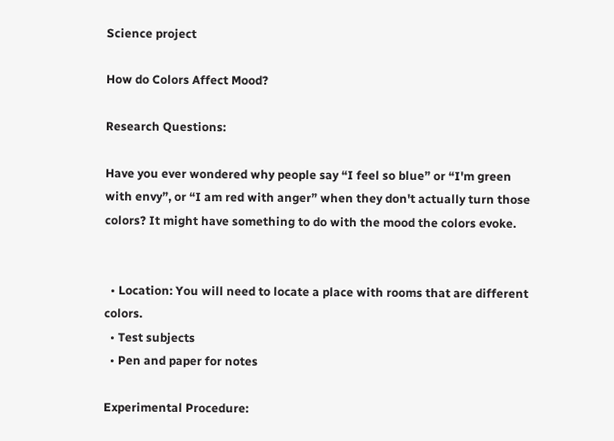Science project

How do Colors Affect Mood?

Research Questions:

Have you ever wondered why people say “I feel so blue” or “I'm green with envy”, or “I am red with anger” when they don't actually turn those colors? It might have something to do with the mood the colors evoke.


  • Location: You will need to locate a place with rooms that are different colors.
  • Test subjects
  • Pen and paper for notes

Experimental Procedure: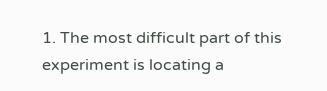1. The most difficult part of this experiment is locating a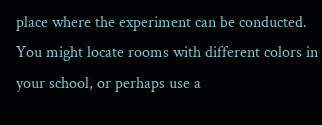place where the experiment can be conducted. You might locate rooms with different colors in your school, or perhaps use a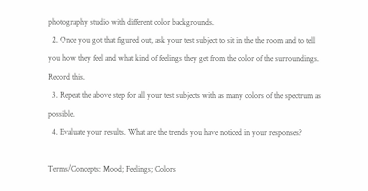photography studio with different color backgrounds.
  2. Once you got that figured out, ask your test subject to sit in the the room and to tell you how they feel and what kind of feelings they get from the color of the surroundings. Record this.
  3. Repeat the above step for all your test subjects with as many colors of the spectrum as possible.
  4. Evaluate your results. What are the trends you have noticed in your responses?

Terms/Concepts: Mood; Feelings; Colors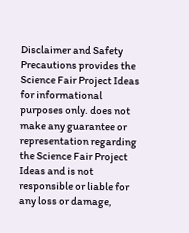Disclaimer and Safety Precautions provides the Science Fair Project Ideas for informational purposes only. does not make any guarantee or representation regarding the Science Fair Project Ideas and is not responsible or liable for any loss or damage,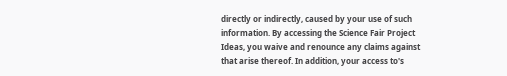directly or indirectly, caused by your use of such information. By accessing the Science Fair Project Ideas, you waive and renounce any claims against that arise thereof. In addition, your access to's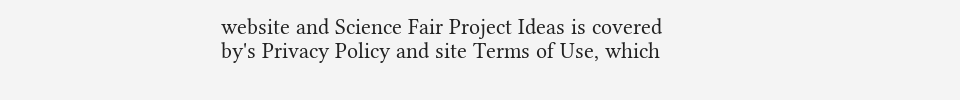website and Science Fair Project Ideas is covered by's Privacy Policy and site Terms of Use, which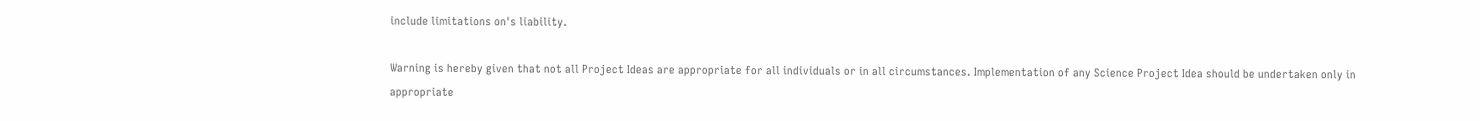include limitations on's liability.

Warning is hereby given that not all Project Ideas are appropriate for all individuals or in all circumstances. Implementation of any Science Project Idea should be undertaken only in appropriate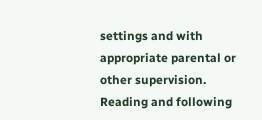settings and with appropriate parental or other supervision. Reading and following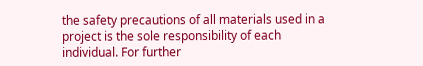the safety precautions of all materials used in a project is the sole responsibility of each individual. For further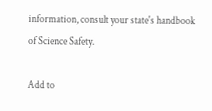information, consult your state's handbook of Science Safety.

Add to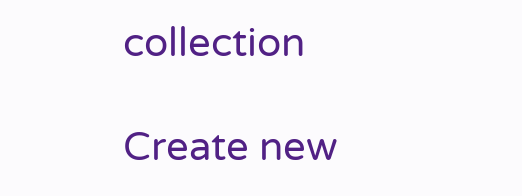collection

Create new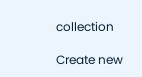collection

Create new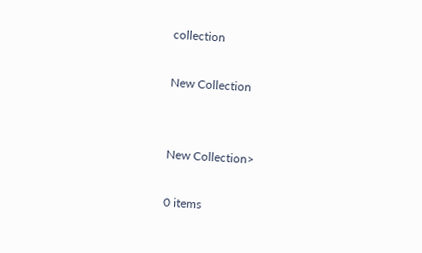collection

New Collection


New Collection>

0 items